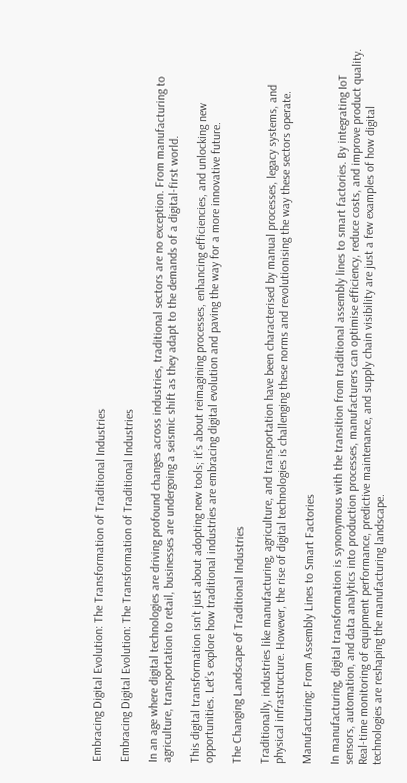Embracing Digital Evolution: The Transformation of Traditional Industries

Embracing Digital Evolution: The Transformation of Traditional Industries

In an age where digital technologies are driving profound changes across industries, traditional sectors are no exception. From manufacturing to agriculture, transportation to retail, businesses are undergoing a seismic shift as they adapt to the demands of a digital-first world.

This digital transformation isn’t just about adopting new tools; it’s about reimagining processes, enhancing efficiencies, and unlocking new opportunities. Let’s explore how traditional industries are embracing digital evolution and paving the way for a more innovative future.

The Changing Landscape of Traditional Industries

Traditionally, industries like manufacturing, agriculture, and transportation have been characterised by manual processes, legacy systems, and physical infrastructure. However, the rise of digital technologies is challenging these norms and revolutionising the way these sectors operate.

Manufacturing: From Assembly Lines to Smart Factories

In manufacturing, digital transformation is synonymous with the transition from traditional assembly lines to smart factories. By integrating IoT sensors, automation, and data analytics into production processes, manufacturers can optimise efficiency, reduce costs, and improve product quality. Real-time monitoring of equipment performance, predictive maintenance, and supply chain visibility are just a few examples of how digital technologies are reshaping the manufacturing landscape.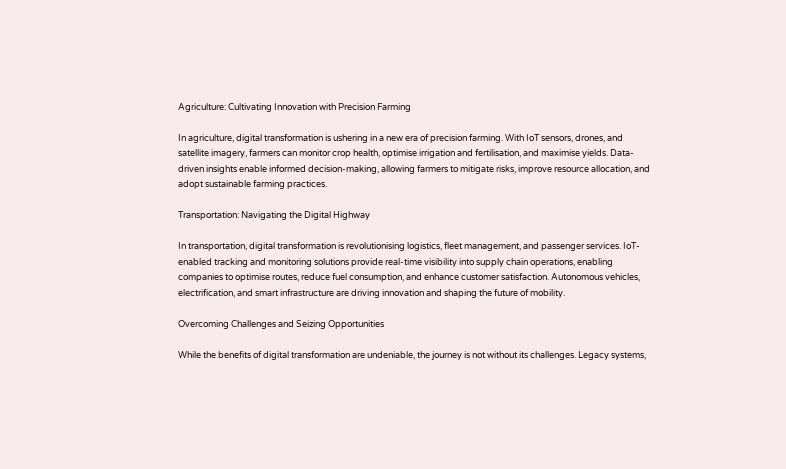Agriculture: Cultivating Innovation with Precision Farming

In agriculture, digital transformation is ushering in a new era of precision farming. With IoT sensors, drones, and satellite imagery, farmers can monitor crop health, optimise irrigation and fertilisation, and maximise yields. Data-driven insights enable informed decision-making, allowing farmers to mitigate risks, improve resource allocation, and adopt sustainable farming practices.

Transportation: Navigating the Digital Highway

In transportation, digital transformation is revolutionising logistics, fleet management, and passenger services. IoT-enabled tracking and monitoring solutions provide real-time visibility into supply chain operations, enabling companies to optimise routes, reduce fuel consumption, and enhance customer satisfaction. Autonomous vehicles, electrification, and smart infrastructure are driving innovation and shaping the future of mobility.

Overcoming Challenges and Seizing Opportunities

While the benefits of digital transformation are undeniable, the journey is not without its challenges. Legacy systems,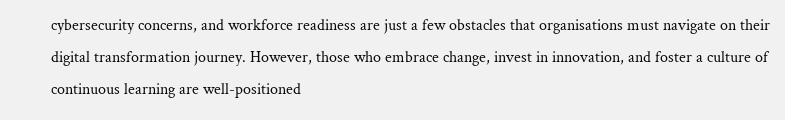cybersecurity concerns, and workforce readiness are just a few obstacles that organisations must navigate on their digital transformation journey. However, those who embrace change, invest in innovation, and foster a culture of continuous learning are well-positioned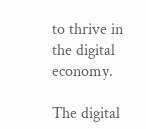to thrive in the digital economy.

The digital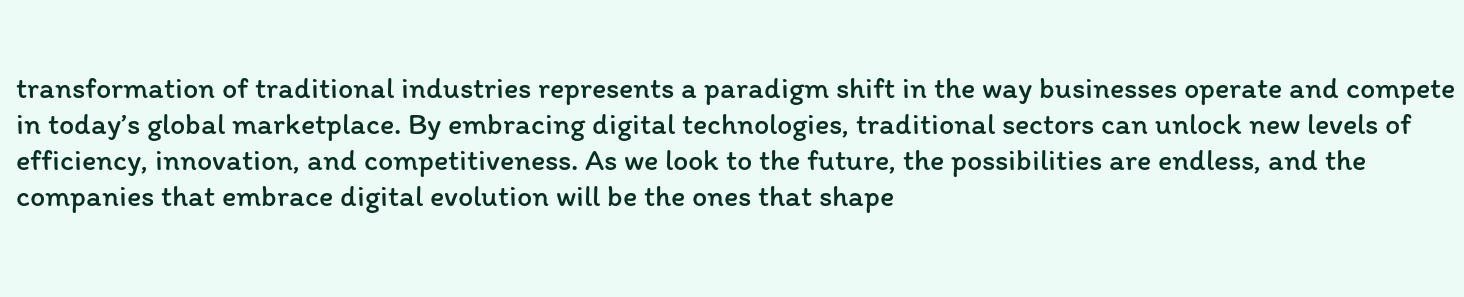transformation of traditional industries represents a paradigm shift in the way businesses operate and compete in today’s global marketplace. By embracing digital technologies, traditional sectors can unlock new levels of efficiency, innovation, and competitiveness. As we look to the future, the possibilities are endless, and the companies that embrace digital evolution will be the ones that shape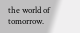the world of tomorrow.